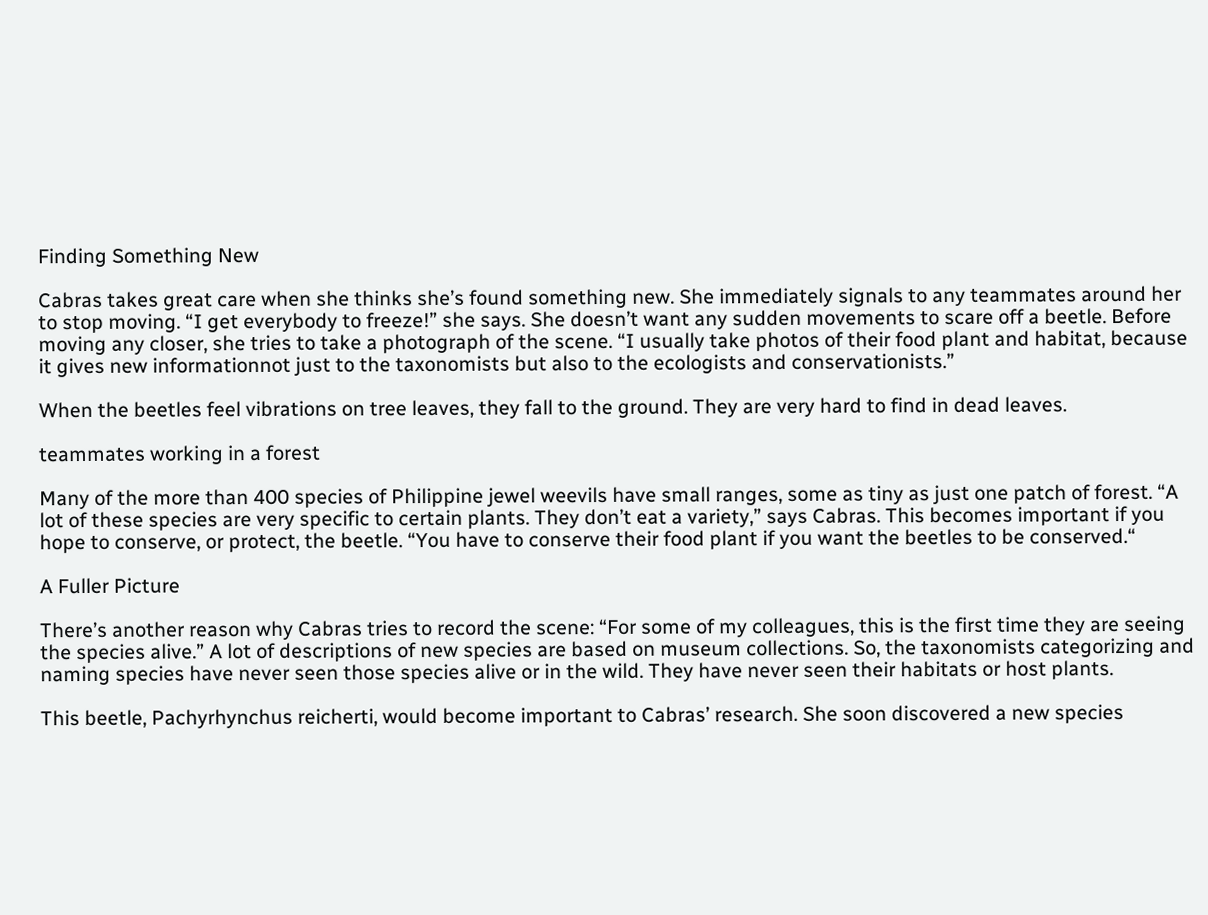Finding Something New

Cabras takes great care when she thinks she’s found something new. She immediately signals to any teammates around her to stop moving. “I get everybody to freeze!” she says. She doesn’t want any sudden movements to scare off a beetle. Before moving any closer, she tries to take a photograph of the scene. “I usually take photos of their food plant and habitat, because it gives new informationnot just to the taxonomists but also to the ecologists and conservationists.”

When the beetles feel vibrations on tree leaves, they fall to the ground. They are very hard to find in dead leaves.

teammates working in a forest

Many of the more than 400 species of Philippine jewel weevils have small ranges, some as tiny as just one patch of forest. “A lot of these species are very specific to certain plants. They don’t eat a variety,” says Cabras. This becomes important if you hope to conserve, or protect, the beetle. “You have to conserve their food plant if you want the beetles to be conserved.“

A Fuller Picture

There’s another reason why Cabras tries to record the scene: “For some of my colleagues, this is the first time they are seeing the species alive.” A lot of descriptions of new species are based on museum collections. So, the taxonomists categorizing and naming species have never seen those species alive or in the wild. They have never seen their habitats or host plants.

This beetle, Pachyrhynchus reicherti, would become important to Cabras’ research. She soon discovered a new species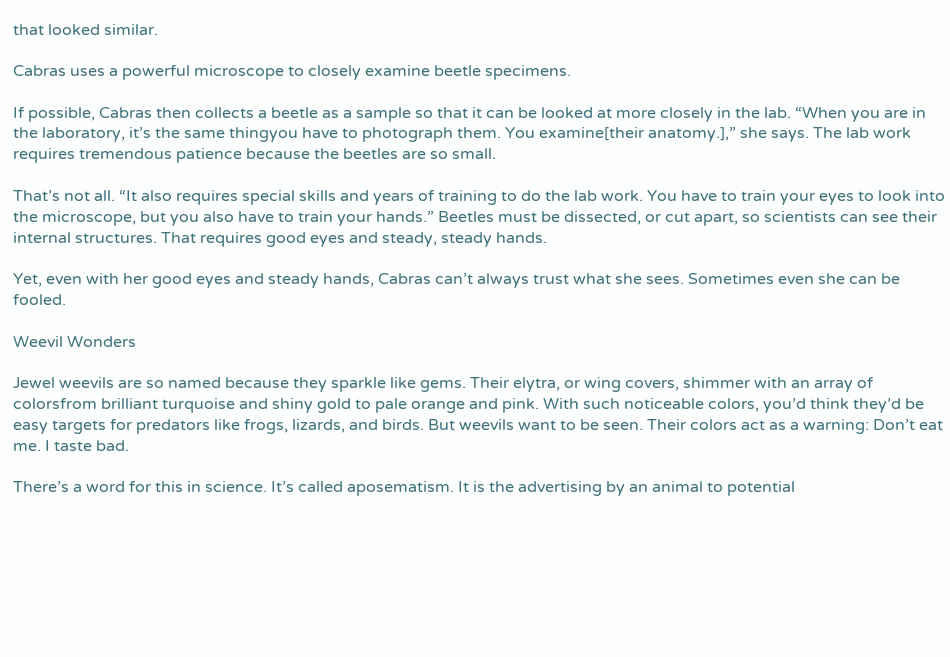that looked similar.

Cabras uses a powerful microscope to closely examine beetle specimens.

If possible, Cabras then collects a beetle as a sample so that it can be looked at more closely in the lab. “When you are in the laboratory, it’s the same thingyou have to photograph them. You examine[their anatomy.],” she says. The lab work requires tremendous patience because the beetles are so small.

That’s not all. “It also requires special skills and years of training to do the lab work. You have to train your eyes to look into the microscope, but you also have to train your hands.” Beetles must be dissected, or cut apart, so scientists can see their internal structures. That requires good eyes and steady, steady hands.

Yet, even with her good eyes and steady hands, Cabras can’t always trust what she sees. Sometimes even she can be fooled.

Weevil Wonders

Jewel weevils are so named because they sparkle like gems. Their elytra, or wing covers, shimmer with an array of colorsfrom brilliant turquoise and shiny gold to pale orange and pink. With such noticeable colors, you’d think they’d be easy targets for predators like frogs, lizards, and birds. But weevils want to be seen. Their colors act as a warning: Don’t eat me. I taste bad.

There’s a word for this in science. It’s called aposematism. It is the advertising by an animal to potential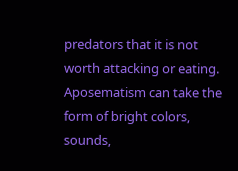predators that it is not worth attacking or eating. Aposematism can take the form of bright colors, sounds,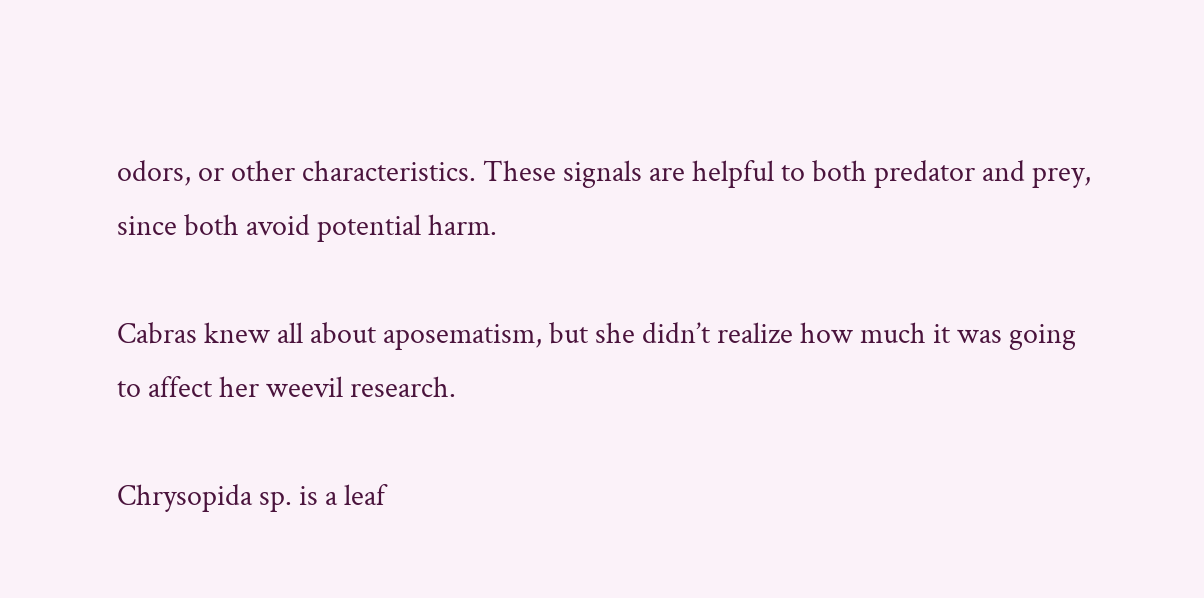odors, or other characteristics. These signals are helpful to both predator and prey, since both avoid potential harm.

Cabras knew all about aposematism, but she didn’t realize how much it was going to affect her weevil research.

Chrysopida sp. is a leaf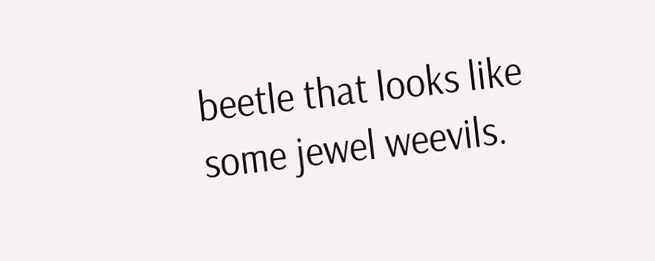beetle that looks like some jewel weevils.